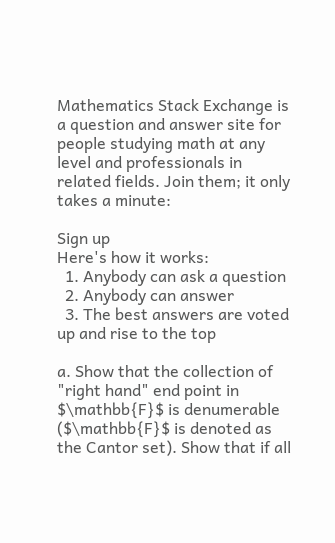Mathematics Stack Exchange is a question and answer site for people studying math at any level and professionals in related fields. Join them; it only takes a minute:

Sign up
Here's how it works:
  1. Anybody can ask a question
  2. Anybody can answer
  3. The best answers are voted up and rise to the top

a. Show that the collection of "right hand" end point in $\mathbb{F}$ is denumerable ($\mathbb{F}$ is denoted as the Cantor set). Show that if all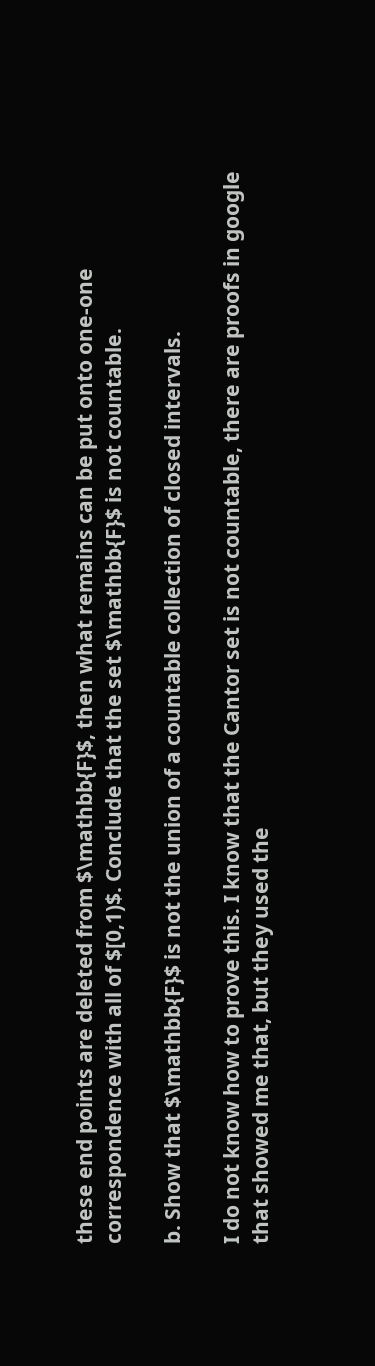these end points are deleted from $\mathbb{F}$, then what remains can be put onto one-one correspondence with all of $[0,1)$. Conclude that the set $\mathbb{F}$ is not countable.

b. Show that $\mathbb{F}$ is not the union of a countable collection of closed intervals.

I do not know how to prove this. I know that the Cantor set is not countable, there are proofs in google that showed me that, but they used the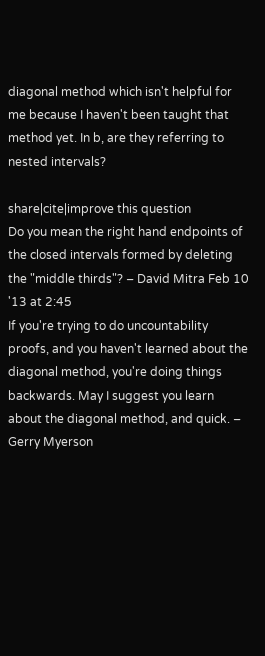diagonal method which isn't helpful for me because I haven't been taught that method yet. In b, are they referring to nested intervals?

share|cite|improve this question
Do you mean the right hand endpoints of the closed intervals formed by deleting the "middle thirds"? – David Mitra Feb 10 '13 at 2:45
If you're trying to do uncountability proofs, and you haven't learned about the diagonal method, you're doing things backwards. May I suggest you learn about the diagonal method, and quick. – Gerry Myerson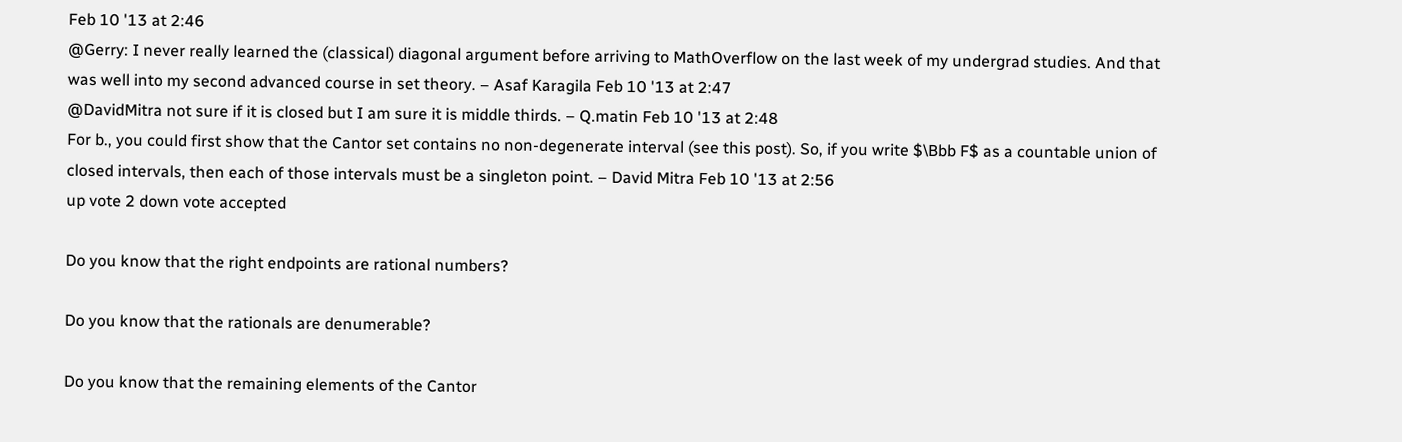Feb 10 '13 at 2:46
@Gerry: I never really learned the (classical) diagonal argument before arriving to MathOverflow on the last week of my undergrad studies. And that was well into my second advanced course in set theory. – Asaf Karagila Feb 10 '13 at 2:47
@DavidMitra not sure if it is closed but I am sure it is middle thirds. – Q.matin Feb 10 '13 at 2:48
For b., you could first show that the Cantor set contains no non-degenerate interval (see this post). So, if you write $\Bbb F$ as a countable union of closed intervals, then each of those intervals must be a singleton point. – David Mitra Feb 10 '13 at 2:56
up vote 2 down vote accepted

Do you know that the right endpoints are rational numbers?

Do you know that the rationals are denumerable?

Do you know that the remaining elements of the Cantor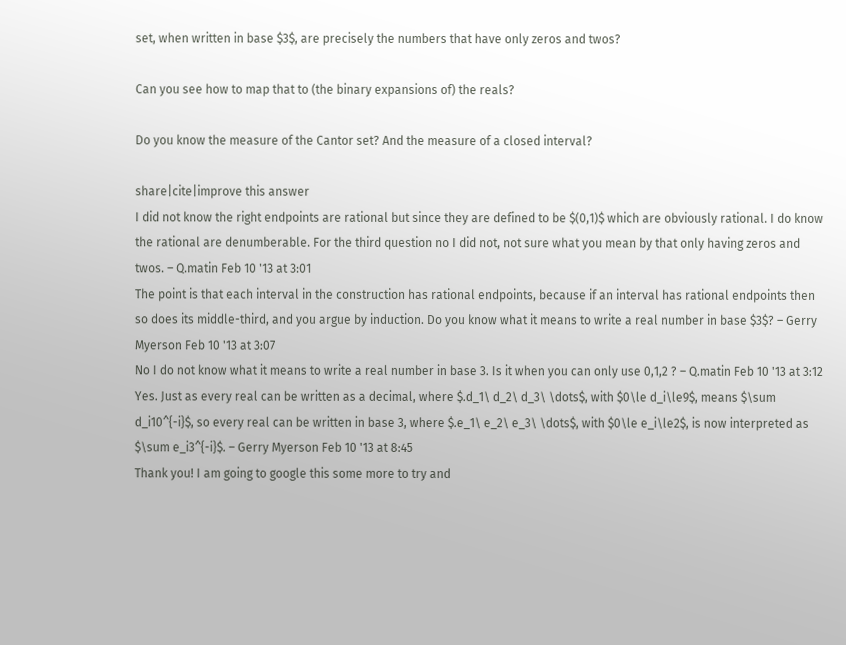set, when written in base $3$, are precisely the numbers that have only zeros and twos?

Can you see how to map that to (the binary expansions of) the reals?

Do you know the measure of the Cantor set? And the measure of a closed interval?

share|cite|improve this answer
I did not know the right endpoints are rational but since they are defined to be $(0,1)$ which are obviously rational. I do know the rational are denumberable. For the third question no I did not, not sure what you mean by that only having zeros and twos. – Q.matin Feb 10 '13 at 3:01
The point is that each interval in the construction has rational endpoints, because if an interval has rational endpoints then so does its middle-third, and you argue by induction. Do you know what it means to write a real number in base $3$? – Gerry Myerson Feb 10 '13 at 3:07
No I do not know what it means to write a real number in base 3. Is it when you can only use 0,1,2 ? – Q.matin Feb 10 '13 at 3:12
Yes. Just as every real can be written as a decimal, where $.d_1\ d_2\ d_3\ \dots$, with $0\le d_i\le9$, means $\sum d_i10^{-i}$, so every real can be written in base 3, where $.e_1\ e_2\ e_3\ \dots$, with $0\le e_i\le2$, is now interpreted as $\sum e_i3^{-i}$. – Gerry Myerson Feb 10 '13 at 8:45
Thank you! I am going to google this some more to try and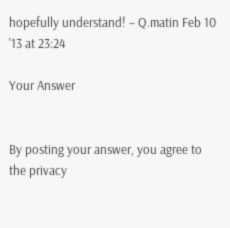hopefully understand! – Q.matin Feb 10 '13 at 23:24

Your Answer


By posting your answer, you agree to the privacy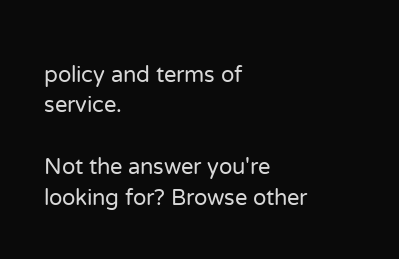policy and terms of service.

Not the answer you're looking for? Browse other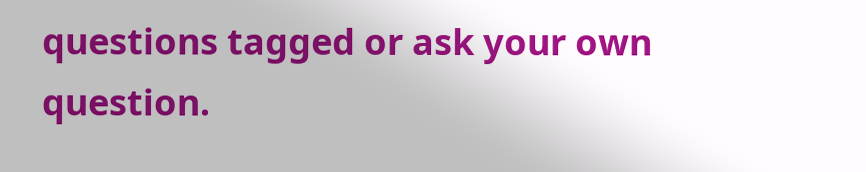questions tagged or ask your own question.